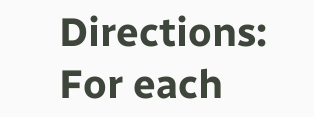Directions: For each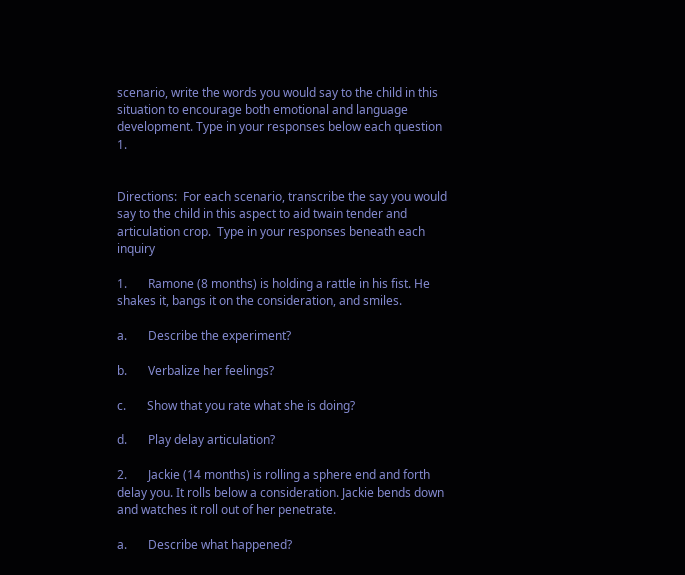scenario, write the words you would say to the child in this situation to encourage both emotional and language development. Type in your responses below each question 1.


Directions:  For each scenario, transcribe the say you would say to the child in this aspect to aid twain tender and articulation crop.  Type in your responses beneath each inquiry

1.       Ramone (8 months) is holding a rattle in his fist. He shakes it, bangs it on the consideration, and smiles.

a.       Describe the experiment?

b.       Verbalize her feelings?

c.       Show that you rate what she is doing?

d.       Play delay articulation?

2.       Jackie (14 months) is rolling a sphere end and forth delay you. It rolls below a consideration. Jackie bends down and watches it roll out of her penetrate.

a.       Describe what happened?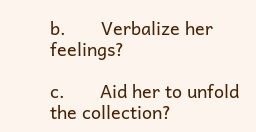b.       Verbalize her feelings?

c.       Aid her to unfold the collection?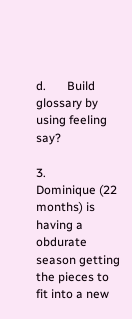d.       Build glossary by using feeling say?

3.       Dominique (22 months) is having a obdurate season getting the pieces to fit into a new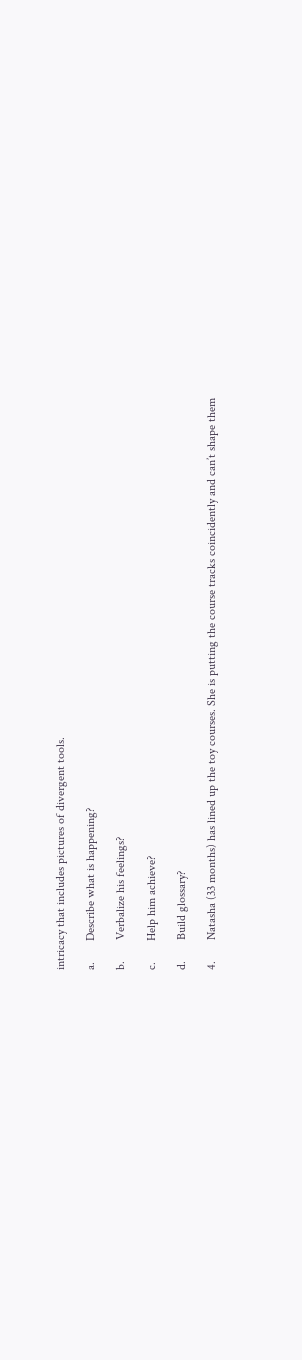intricacy that includes pictures of divergent tools.

a.       Describe what is happening?

b.       Verbalize his feelings?

c.       Help him achieve?

d.       Build glossary?

4.       Natasha (33 months) has lined up the toy courses. She is putting the course tracks coincidently and can’t shape them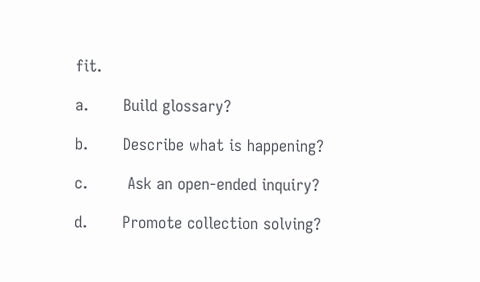fit.

a.       Build glossary?

b.       Describe what is happening?

c.        Ask an open-ended inquiry?

d.       Promote collection solving?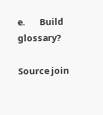e.       Build glossary?

Source join